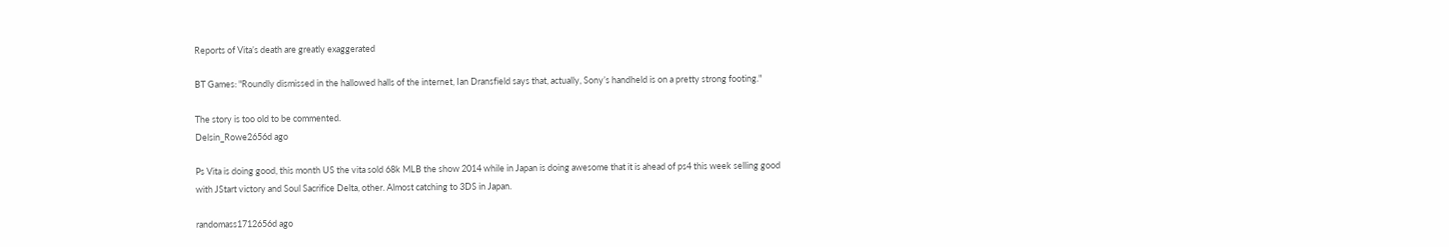Reports of Vita’s death are greatly exaggerated

BT Games: "Roundly dismissed in the hallowed halls of the internet, Ian Dransfield says that, actually, Sony’s handheld is on a pretty strong footing."

The story is too old to be commented.
Delsin_Rowe2656d ago

Ps Vita is doing good, this month US the vita sold 68k MLB the show 2014 while in Japan is doing awesome that it is ahead of ps4 this week selling good with JStart victory and Soul Sacrifice Delta, other. Almost catching to 3DS in Japan.

randomass1712656d ago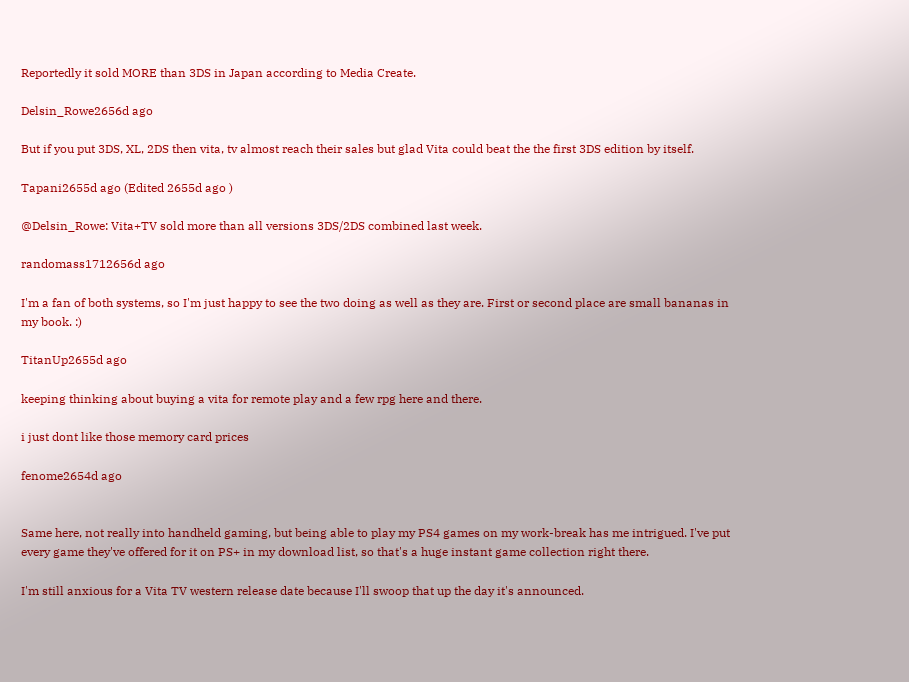Reportedly it sold MORE than 3DS in Japan according to Media Create.

Delsin_Rowe2656d ago

But if you put 3DS, XL, 2DS then vita, tv almost reach their sales but glad Vita could beat the the first 3DS edition by itself.

Tapani2655d ago (Edited 2655d ago )

@Delsin_Rowe: Vita+TV sold more than all versions 3DS/2DS combined last week.

randomass1712656d ago

I'm a fan of both systems, so I'm just happy to see the two doing as well as they are. First or second place are small bananas in my book. :)

TitanUp2655d ago

keeping thinking about buying a vita for remote play and a few rpg here and there.

i just dont like those memory card prices

fenome2654d ago


Same here, not really into handheld gaming, but being able to play my PS4 games on my work-break has me intrigued. I've put every game they've offered for it on PS+ in my download list, so that's a huge instant game collection right there.

I'm still anxious for a Vita TV western release date because I'll swoop that up the day it's announced.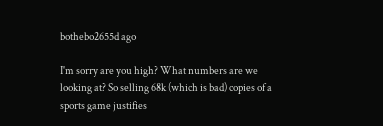bothebo2655d ago

I'm sorry are you high? What numbers are we looking at? So selling 68k (which is bad) copies of a sports game justifies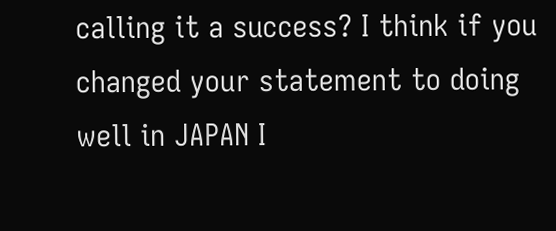calling it a success? I think if you changed your statement to doing well in JAPAN I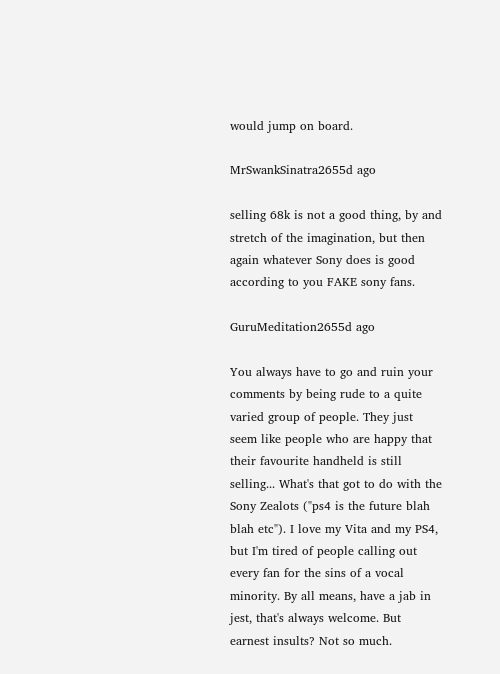would jump on board.

MrSwankSinatra2655d ago

selling 68k is not a good thing, by and stretch of the imagination, but then again whatever Sony does is good according to you FAKE sony fans.

GuruMeditation2655d ago

You always have to go and ruin your comments by being rude to a quite varied group of people. They just seem like people who are happy that their favourite handheld is still selling... What's that got to do with the Sony Zealots ("ps4 is the future blah blah etc"). I love my Vita and my PS4, but I'm tired of people calling out every fan for the sins of a vocal minority. By all means, have a jab in jest, that's always welcome. But earnest insults? Not so much.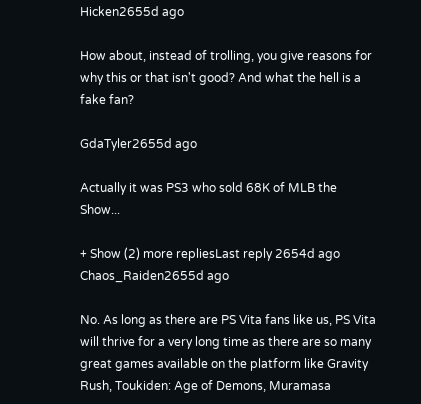Hicken2655d ago

How about, instead of trolling, you give reasons for why this or that isn't good? And what the hell is a fake fan?

GdaTyler2655d ago

Actually it was PS3 who sold 68K of MLB the Show...

+ Show (2) more repliesLast reply 2654d ago
Chaos_Raiden2655d ago

No. As long as there are PS Vita fans like us, PS Vita will thrive for a very long time as there are so many great games available on the platform like Gravity Rush, Toukiden: Age of Demons, Muramasa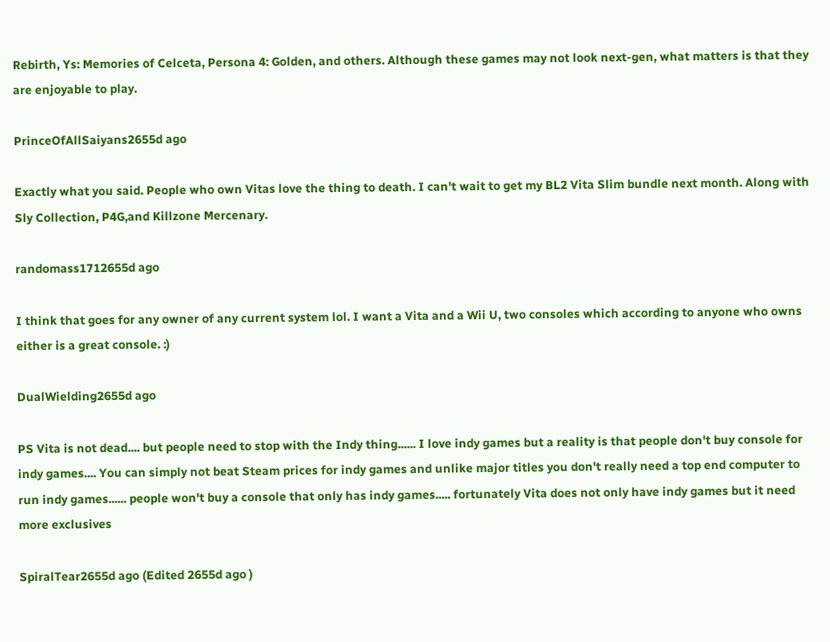Rebirth, Ys: Memories of Celceta, Persona 4: Golden, and others. Although these games may not look next-gen, what matters is that they are enjoyable to play.

PrinceOfAllSaiyans2655d ago

Exactly what you said. People who own Vitas love the thing to death. I can't wait to get my BL2 Vita Slim bundle next month. Along with Sly Collection, P4G,and Killzone Mercenary.

randomass1712655d ago

I think that goes for any owner of any current system lol. I want a Vita and a Wii U, two consoles which according to anyone who owns either is a great console. :)

DualWielding2655d ago

PS Vita is not dead.... but people need to stop with the Indy thing...... I love indy games but a reality is that people don't buy console for indy games.... You can simply not beat Steam prices for indy games and unlike major titles you don't really need a top end computer to run indy games...... people won't buy a console that only has indy games..... fortunately Vita does not only have indy games but it need more exclusives

SpiralTear2655d ago (Edited 2655d ago )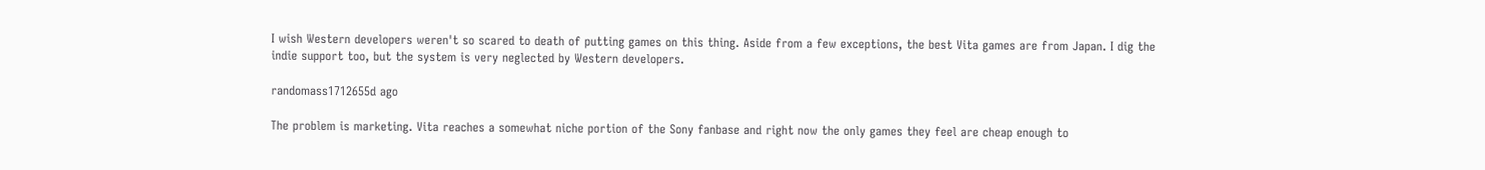I wish Western developers weren't so scared to death of putting games on this thing. Aside from a few exceptions, the best Vita games are from Japan. I dig the indie support too, but the system is very neglected by Western developers.

randomass1712655d ago

The problem is marketing. Vita reaches a somewhat niche portion of the Sony fanbase and right now the only games they feel are cheap enough to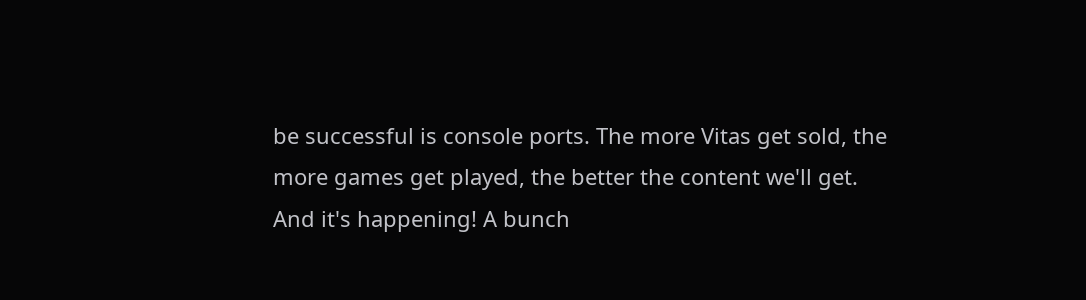be successful is console ports. The more Vitas get sold, the more games get played, the better the content we'll get. And it's happening! A bunch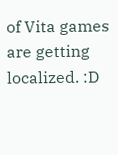of Vita games are getting localized. :D